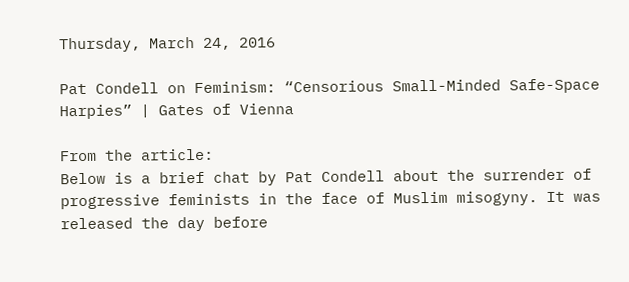Thursday, March 24, 2016

Pat Condell on Feminism: “Censorious Small-Minded Safe-Space Harpies” | Gates of Vienna

From the article:
Below is a brief chat by Pat Condell about the surrender of progressive feminists in the face of Muslim misogyny. It was released the day before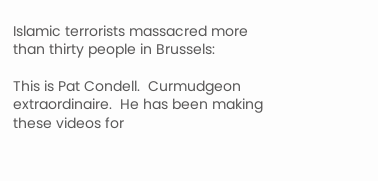Islamic terrorists massacred more than thirty people in Brussels:

This is Pat Condell.  Curmudgeon extraordinaire.  He has been making these videos for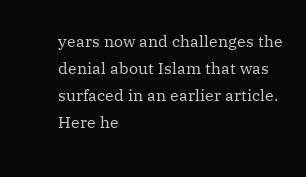years now and challenges the denial about Islam that was surfaced in an earlier article.  Here he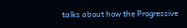talks about how the Progressive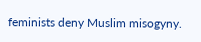feminists deny Muslim misogyny.